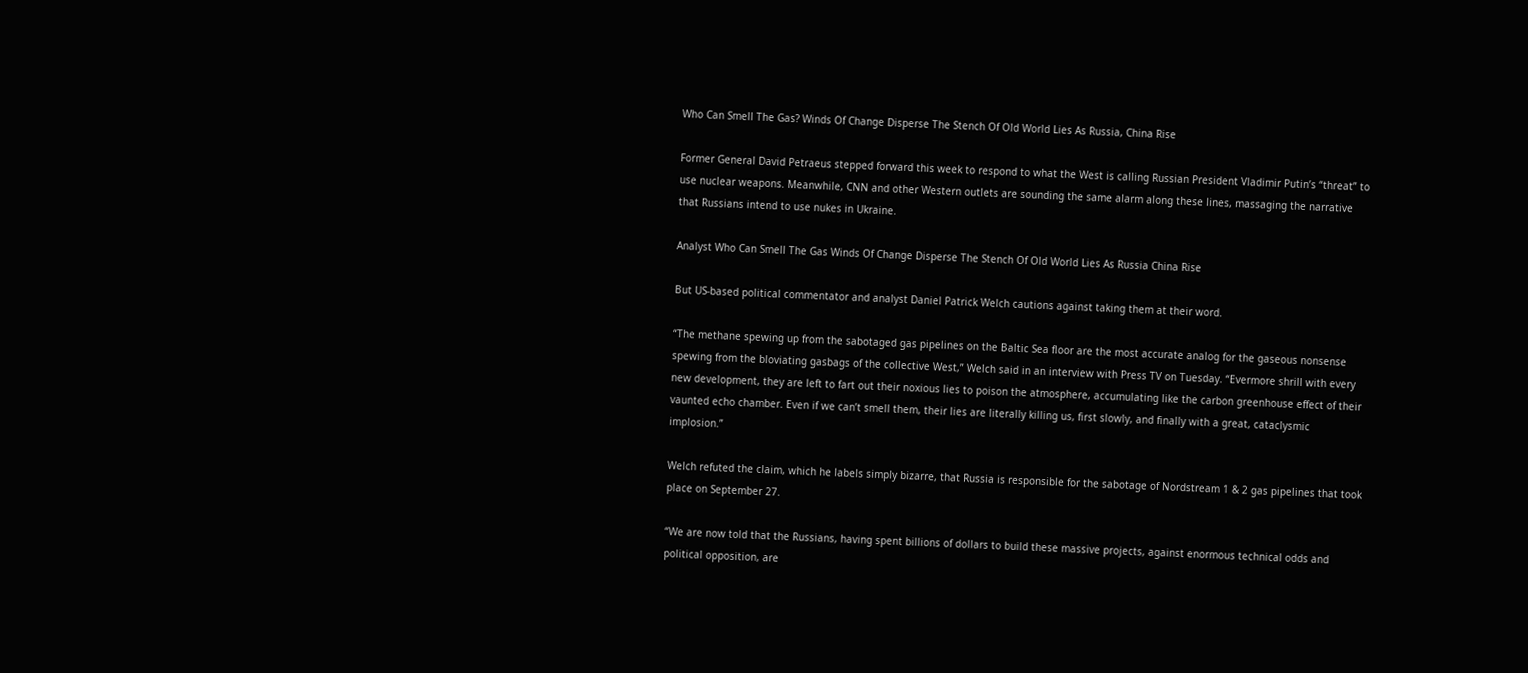Who Can Smell The Gas? Winds Of Change Disperse The Stench Of Old World Lies As Russia, China Rise

Former General David Petraeus stepped forward this week to respond to what the West is calling Russian President Vladimir Putin’s “threat” to use nuclear weapons. Meanwhile, CNN and other Western outlets are sounding the same alarm along these lines, massaging the narrative that Russians intend to use nukes in Ukraine.

Analyst Who Can Smell The Gas Winds Of Change Disperse The Stench Of Old World Lies As Russia China Rise

But US-based political commentator and analyst Daniel Patrick Welch cautions against taking them at their word.

“The methane spewing up from the sabotaged gas pipelines on the Baltic Sea floor are the most accurate analog for the gaseous nonsense spewing from the bloviating gasbags of the collective West,” Welch said in an interview with Press TV on Tuesday. “Evermore shrill with every new development, they are left to fart out their noxious lies to poison the atmosphere, accumulating like the carbon greenhouse effect of their vaunted echo chamber. Even if we can’t smell them, their lies are literally killing us, first slowly, and finally with a great, cataclysmic implosion.”

Welch refuted the claim, which he labels simply bizarre, that Russia is responsible for the sabotage of Nordstream 1 & 2 gas pipelines that took place on September 27.

“We are now told that the Russians, having spent billions of dollars to build these massive projects, against enormous technical odds and political opposition, are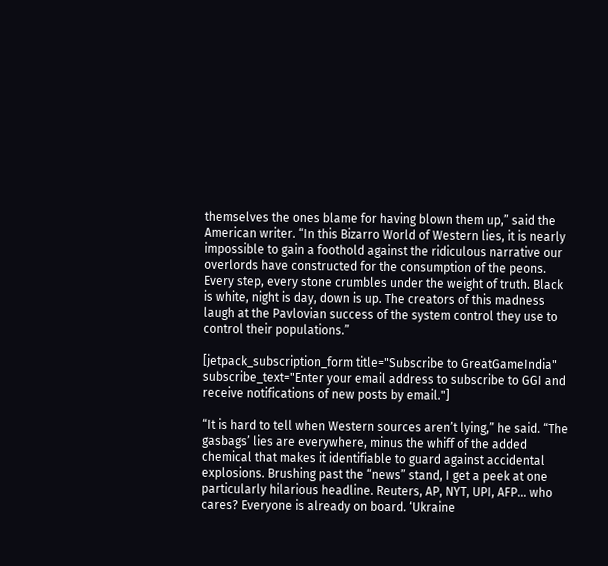themselves the ones blame for having blown them up,” said the American writer. “In this Bizarro World of Western lies, it is nearly impossible to gain a foothold against the ridiculous narrative our overlords have constructed for the consumption of the peons. Every step, every stone crumbles under the weight of truth. Black is white, night is day, down is up. The creators of this madness laugh at the Pavlovian success of the system control they use to control their populations.”

[jetpack_subscription_form title="Subscribe to GreatGameIndia" subscribe_text="Enter your email address to subscribe to GGI and receive notifications of new posts by email."]

“It is hard to tell when Western sources aren’t lying,” he said. “The gasbags’ lies are everywhere, minus the whiff of the added chemical that makes it identifiable to guard against accidental explosions. Brushing past the “news” stand, I get a peek at one particularly hilarious headline. Reuters, AP, NYT, UPI, AFP… who cares? Everyone is already on board. ‘Ukraine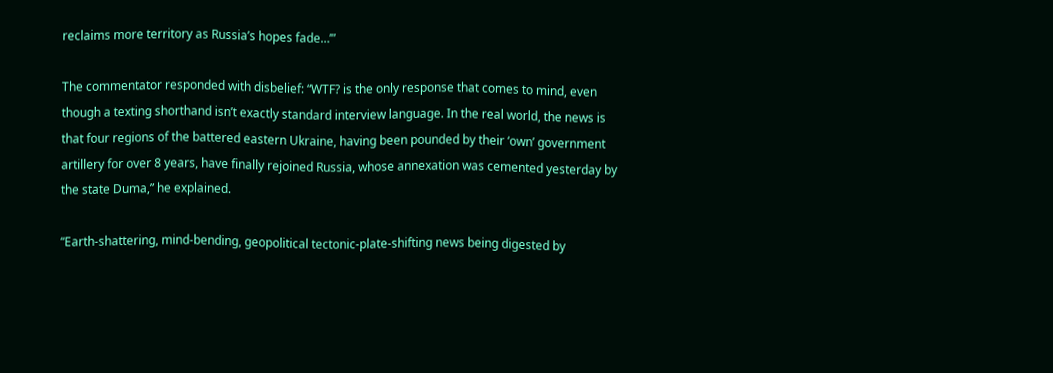reclaims more territory as Russia’s hopes fade…’”

The commentator responded with disbelief: “WTF? is the only response that comes to mind, even though a texting shorthand isn’t exactly standard interview language. In the real world, the news is that four regions of the battered eastern Ukraine, having been pounded by their ‘own’ government artillery for over 8 years, have finally rejoined Russia, whose annexation was cemented yesterday by the state Duma,” he explained.

“Earth-shattering, mind-bending, geopolitical tectonic-plate-shifting news being digested by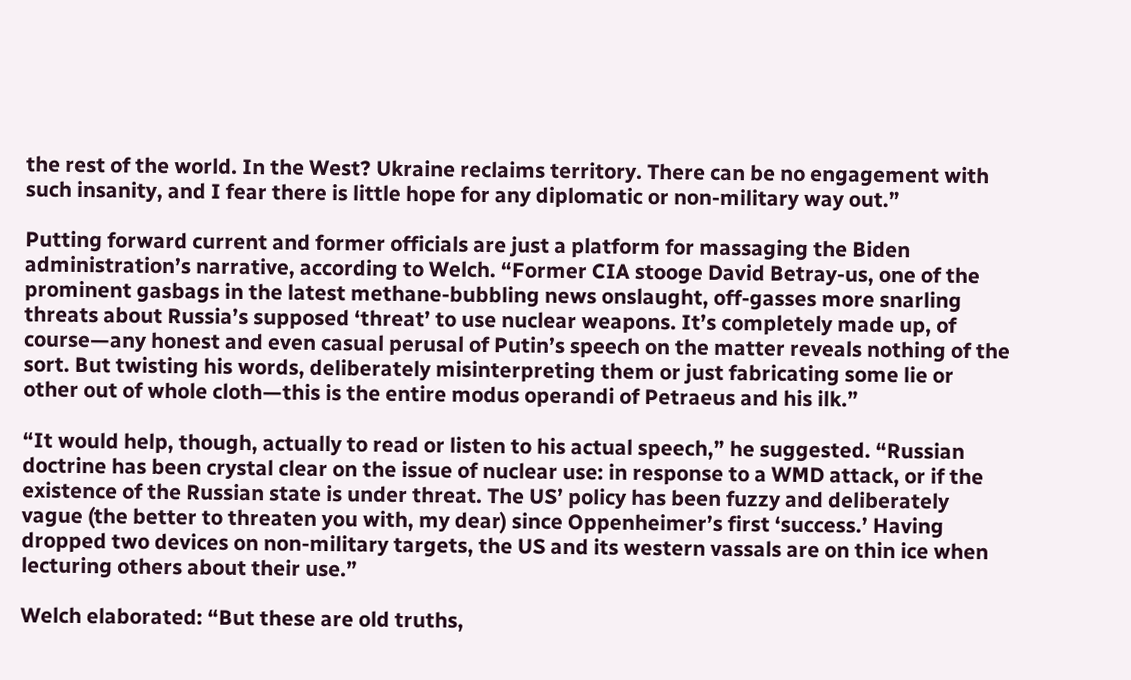the rest of the world. In the West? Ukraine reclaims territory. There can be no engagement with such insanity, and I fear there is little hope for any diplomatic or non-military way out.”

Putting forward current and former officials are just a platform for massaging the Biden administration’s narrative, according to Welch. “Former CIA stooge David Betray-us, one of the prominent gasbags in the latest methane-bubbling news onslaught, off-gasses more snarling threats about Russia’s supposed ‘threat’ to use nuclear weapons. It’s completely made up, of course—any honest and even casual perusal of Putin’s speech on the matter reveals nothing of the sort. But twisting his words, deliberately misinterpreting them or just fabricating some lie or other out of whole cloth—this is the entire modus operandi of Petraeus and his ilk.”

“It would help, though, actually to read or listen to his actual speech,” he suggested. “Russian doctrine has been crystal clear on the issue of nuclear use: in response to a WMD attack, or if the existence of the Russian state is under threat. The US’ policy has been fuzzy and deliberately vague (the better to threaten you with, my dear) since Oppenheimer’s first ‘success.’ Having dropped two devices on non-military targets, the US and its western vassals are on thin ice when lecturing others about their use.”

Welch elaborated: “But these are old truths,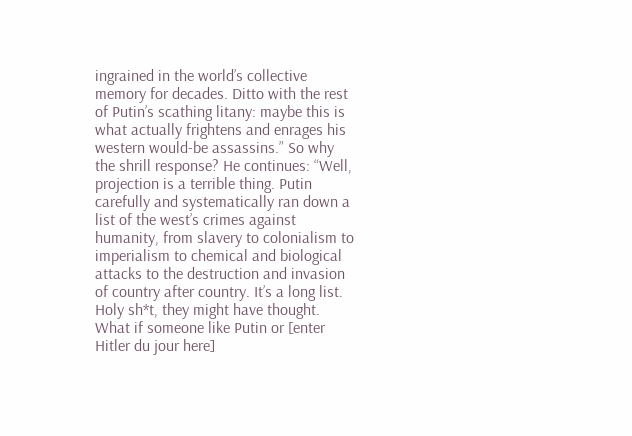ingrained in the world’s collective memory for decades. Ditto with the rest of Putin’s scathing litany: maybe this is what actually frightens and enrages his western would-be assassins.” So why the shrill response? He continues: “Well, projection is a terrible thing. Putin carefully and systematically ran down a list of the west’s crimes against humanity, from slavery to colonialism to imperialism to chemical and biological attacks to the destruction and invasion of country after country. It’s a long list. Holy sh*t, they might have thought. What if someone like Putin or [enter Hitler du jour here]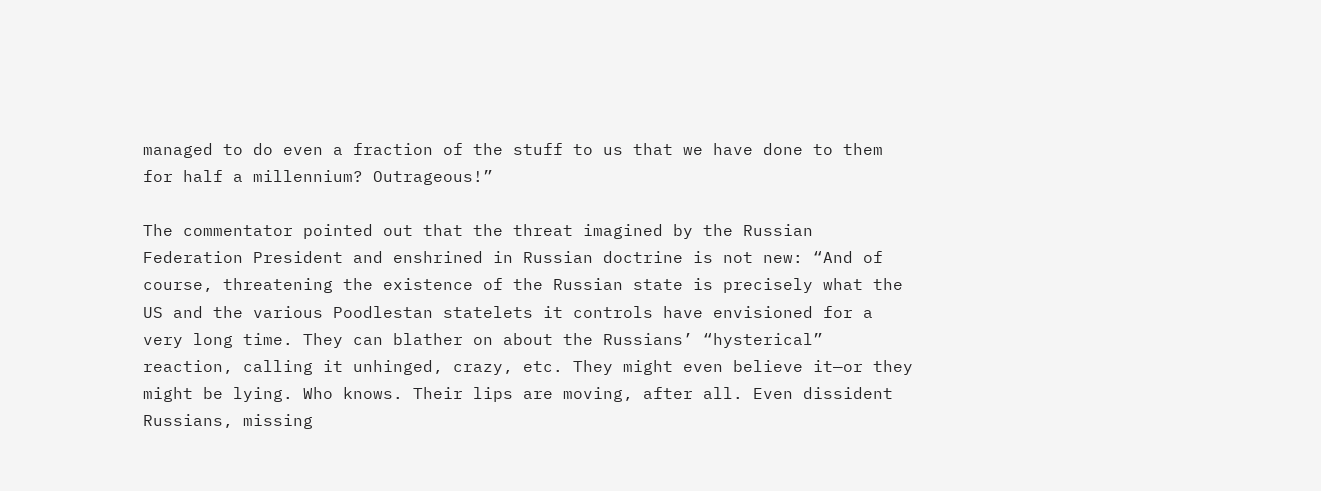managed to do even a fraction of the stuff to us that we have done to them for half a millennium? Outrageous!”

The commentator pointed out that the threat imagined by the Russian Federation President and enshrined in Russian doctrine is not new: “And of course, threatening the existence of the Russian state is precisely what the US and the various Poodlestan statelets it controls have envisioned for a very long time. They can blather on about the Russians’ “hysterical” reaction, calling it unhinged, crazy, etc. They might even believe it—or they might be lying. Who knows. Their lips are moving, after all. Even dissident Russians, missing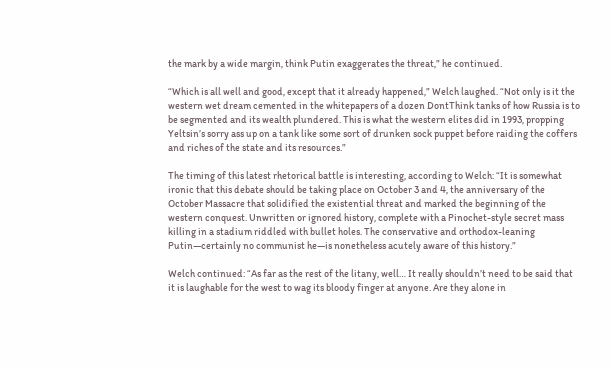the mark by a wide margin, think Putin exaggerates the threat,” he continued.

“Which is all well and good, except that it already happened,” Welch laughed. “Not only is it the western wet dream cemented in the whitepapers of a dozen DontThink tanks of how Russia is to be segmented and its wealth plundered. This is what the western elites did in 1993, propping Yeltsin’s sorry ass up on a tank like some sort of drunken sock puppet before raiding the coffers and riches of the state and its resources.”

The timing of this latest rhetorical battle is interesting, according to Welch: “It is somewhat ironic that this debate should be taking place on October 3 and 4, the anniversary of the October Massacre that solidified the existential threat and marked the beginning of the western conquest. Unwritten or ignored history, complete with a Pinochet-style secret mass killing in a stadium riddled with bullet holes. The conservative and orthodox-leaning Putin—certainly no communist he—is nonetheless acutely aware of this history.”

Welch continued: “As far as the rest of the litany, well… It really shouldn’t need to be said that it is laughable for the west to wag its bloody finger at anyone. Are they alone in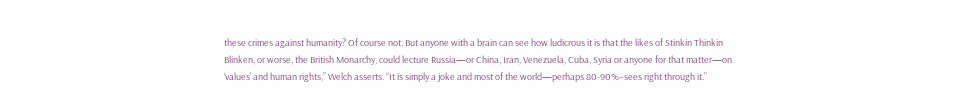these crimes against humanity? Of course not. But anyone with a brain can see how ludicrous it is that the likes of Stinkin Thinkin Blinken, or worse, the British Monarchy, could lecture Russia—or China, Iran, Venezuela, Cuba, Syria or anyone for that matter—on ‘values’ and human rights,” Welch asserts. “It is simply a joke and most of the world—perhaps 80-90%–sees right through it.”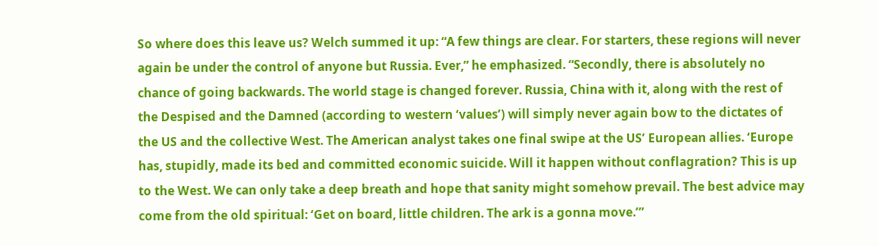So where does this leave us? Welch summed it up: “A few things are clear. For starters, these regions will never again be under the control of anyone but Russia. Ever,” he emphasized. “Secondly, there is absolutely no chance of going backwards. The world stage is changed forever. Russia, China with it, along with the rest of the Despised and the Damned (according to western ‘values’) will simply never again bow to the dictates of the US and the collective West. The American analyst takes one final swipe at the US’ European allies. ‘Europe has, stupidly, made its bed and committed economic suicide. Will it happen without conflagration? This is up to the West. We can only take a deep breath and hope that sanity might somehow prevail. The best advice may come from the old spiritual: ‘Get on board, little children. The ark is a gonna move.’”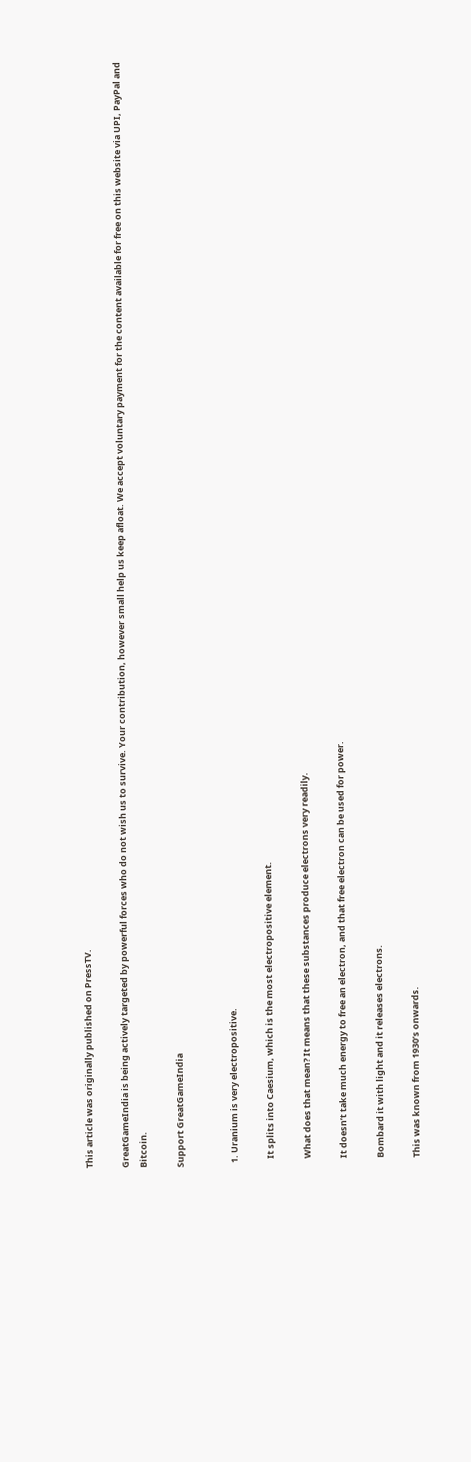This article was originally published on PressTV.

GreatGameIndia is being actively targeted by powerful forces who do not wish us to survive. Your contribution, however small help us keep afloat. We accept voluntary payment for the content available for free on this website via UPI, PayPal and Bitcoin.

Support GreatGameIndia


  1. Uranium is very electropositive.

    It splits into Caesium, which is the most electropositive element.

    What does that mean? It means that these substances produce electrons very readily.

    It doesn’t take much energy to free an electron, and that free electron can be used for power.

    Bombard it with light and it releases electrons.

    This was known from 1930’s onwards.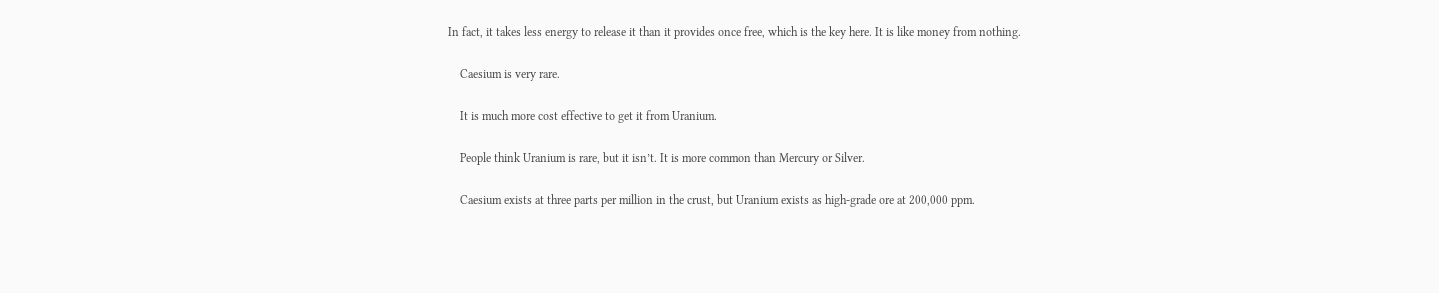In fact, it takes less energy to release it than it provides once free, which is the key here. It is like money from nothing.

    Caesium is very rare.

    It is much more cost effective to get it from Uranium.

    People think Uranium is rare, but it isn’t. It is more common than Mercury or Silver.

    Caesium exists at three parts per million in the crust, but Uranium exists as high-grade ore at 200,000 ppm.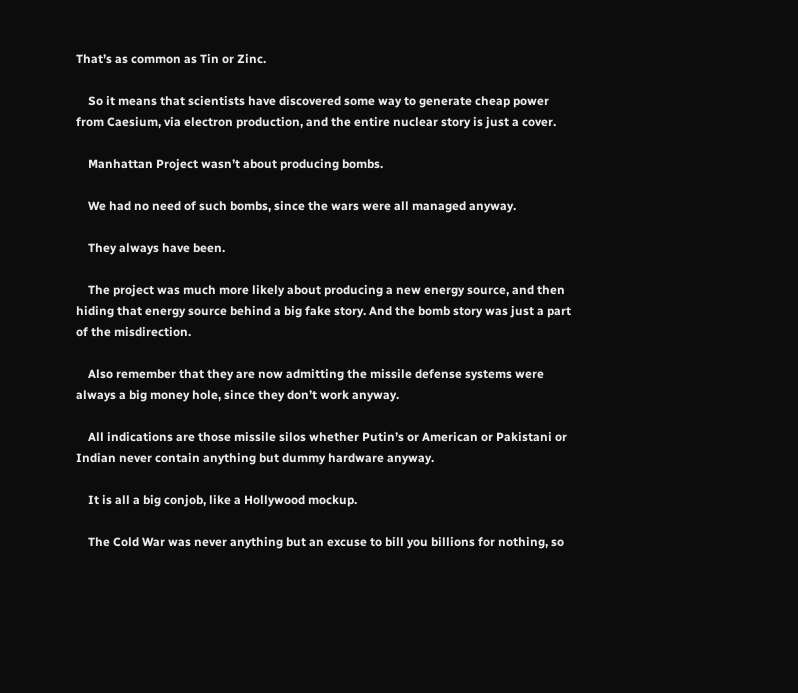That’s as common as Tin or Zinc.

    So it means that scientists have discovered some way to generate cheap power from Caesium, via electron production, and the entire nuclear story is just a cover.

    Manhattan Project wasn’t about producing bombs.

    We had no need of such bombs, since the wars were all managed anyway.

    They always have been.

    The project was much more likely about producing a new energy source, and then hiding that energy source behind a big fake story. And the bomb story was just a part of the misdirection.

    Also remember that they are now admitting the missile defense systems were always a big money hole, since they don’t work anyway.

    All indications are those missile silos whether Putin’s or American or Pakistani or Indian never contain anything but dummy hardware anyway.

    It is all a big conjob, like a Hollywood mockup.

    The Cold War was never anything but an excuse to bill you billions for nothing, so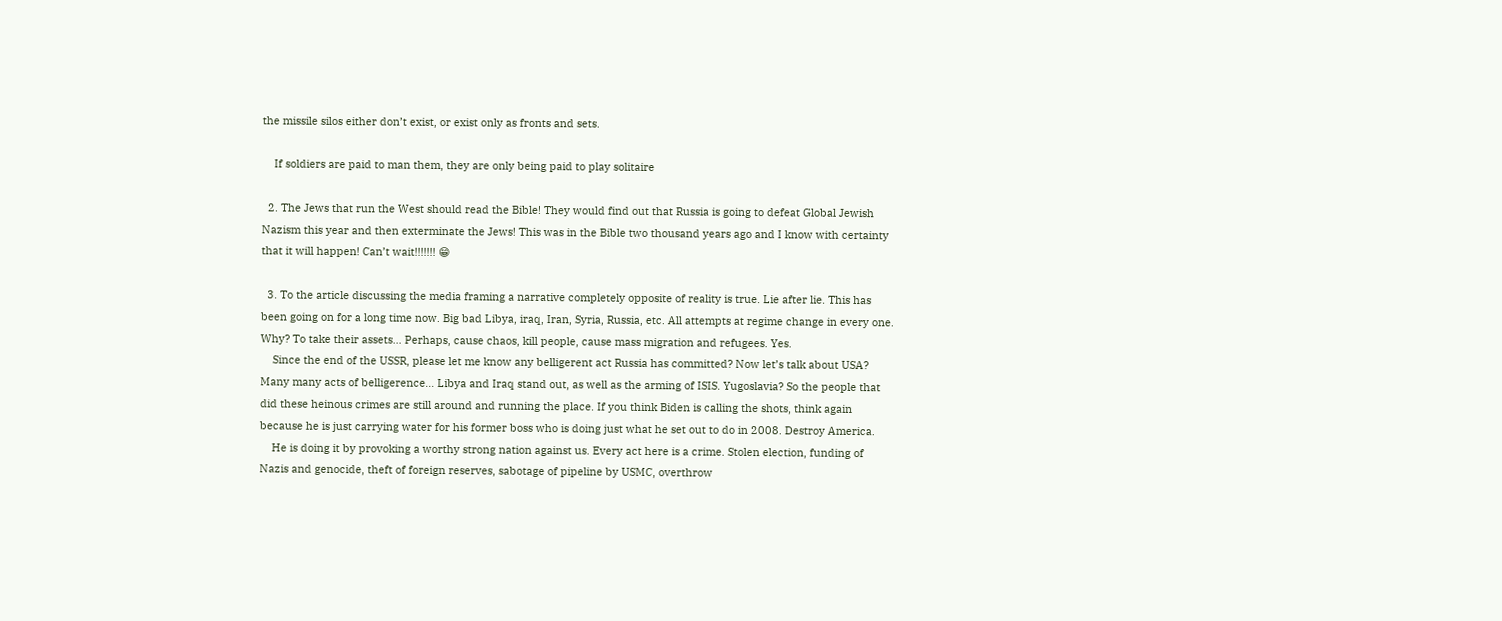the missile silos either don’t exist, or exist only as fronts and sets.

    If soldiers are paid to man them, they are only being paid to play solitaire

  2. The Jews that run the West should read the Bible! They would find out that Russia is going to defeat Global Jewish Nazism this year and then exterminate the Jews! This was in the Bible two thousand years ago and I know with certainty that it will happen! Can’t wait!!!!!!! 😁

  3. To the article discussing the media framing a narrative completely opposite of reality is true. Lie after lie. This has been going on for a long time now. Big bad Libya, iraq, Iran, Syria, Russia, etc. All attempts at regime change in every one. Why? To take their assets… Perhaps, cause chaos, kill people, cause mass migration and refugees. Yes.
    Since the end of the USSR, please let me know any belligerent act Russia has committed? Now let’s talk about USA? Many many acts of belligerence… Libya and Iraq stand out, as well as the arming of ISIS. Yugoslavia? So the people that did these heinous crimes are still around and running the place. If you think Biden is calling the shots, think again because he is just carrying water for his former boss who is doing just what he set out to do in 2008. Destroy America.
    He is doing it by provoking a worthy strong nation against us. Every act here is a crime. Stolen election, funding of Nazis and genocide, theft of foreign reserves, sabotage of pipeline by USMC, overthrow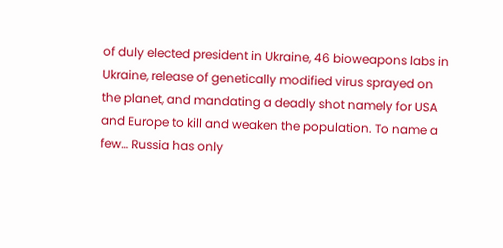of duly elected president in Ukraine, 46 bioweapons labs in Ukraine, release of genetically modified virus sprayed on the planet, and mandating a deadly shot namely for USA and Europe to kill and weaken the population. To name a few… Russia has only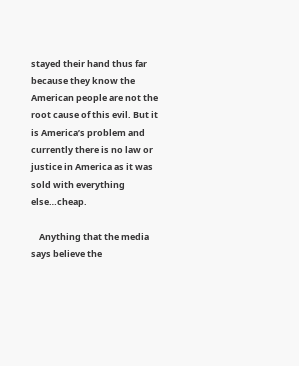stayed their hand thus far because they know the American people are not the root cause of this evil. But it is America’s problem and currently there is no law or justice in America as it was sold with everything else…cheap.

    Anything that the media says believe the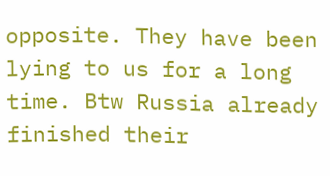opposite. They have been lying to us for a long time. Btw Russia already finished their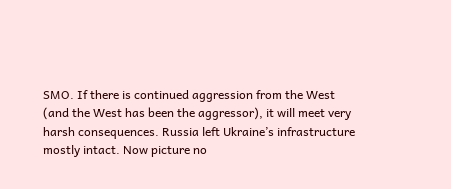SMO. If there is continued aggression from the West (and the West has been the aggressor), it will meet very harsh consequences. Russia left Ukraine’s infrastructure mostly intact. Now picture no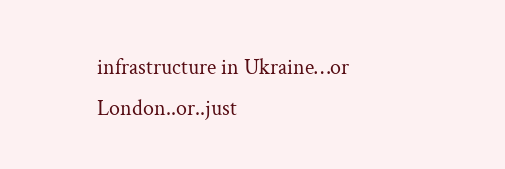infrastructure in Ukraine…or London..or..just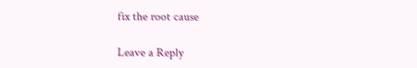fix the root cause

Leave a Reply